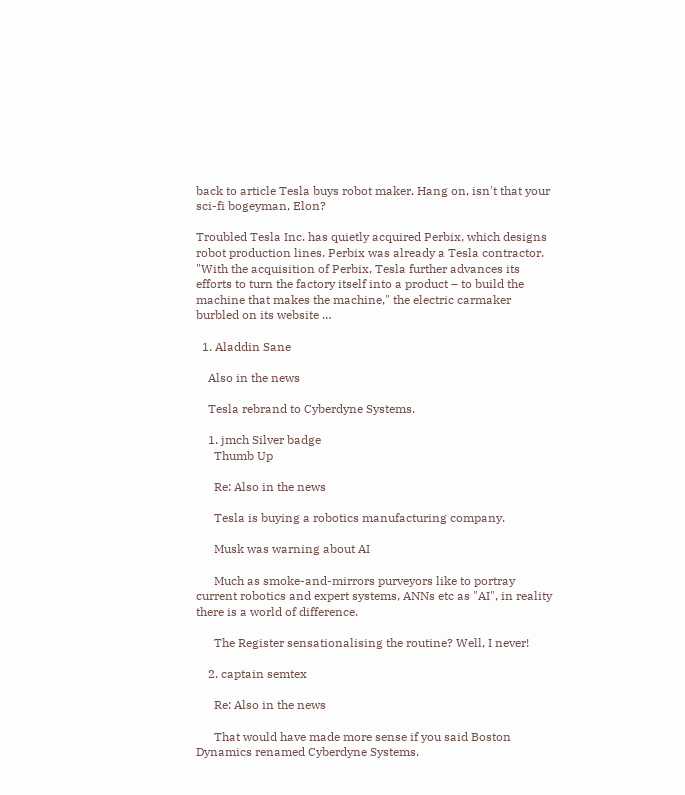back to article Tesla buys robot maker. Hang on, isn't that your sci-fi bogeyman, Elon?

Troubled Tesla Inc. has quietly acquired Perbix, which designs robot production lines. Perbix was already a Tesla contractor. "With the acquisition of Perbix, Tesla further advances its efforts to turn the factory itself into a product – to build the machine that makes the machine," the electric carmaker burbled on its website …

  1. Aladdin Sane

    Also in the news

    Tesla rebrand to Cyberdyne Systems.

    1. jmch Silver badge
      Thumb Up

      Re: Also in the news

      Tesla is buying a robotics manufacturing company.

      Musk was warning about AI

      Much as smoke-and-mirrors purveyors like to portray current robotics and expert systems, ANNs etc as "AI", in reality there is a world of difference.

      The Register sensationalising the routine? Well, I never!

    2. captain semtex

      Re: Also in the news

      That would have made more sense if you said Boston Dynamics renamed Cyberdyne Systems.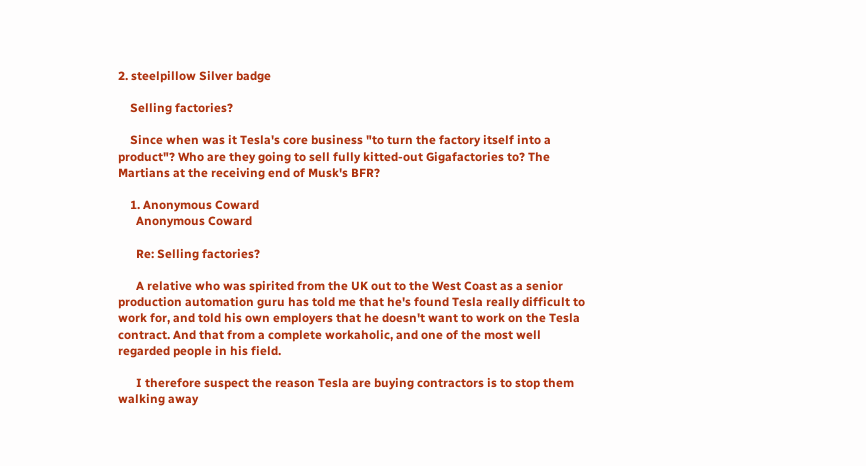2. steelpillow Silver badge

    Selling factories?

    Since when was it Tesla's core business "to turn the factory itself into a product"? Who are they going to sell fully kitted-out Gigafactories to? The Martians at the receiving end of Musk's BFR?

    1. Anonymous Coward
      Anonymous Coward

      Re: Selling factories?

      A relative who was spirited from the UK out to the West Coast as a senior production automation guru has told me that he's found Tesla really difficult to work for, and told his own employers that he doesn't want to work on the Tesla contract. And that from a complete workaholic, and one of the most well regarded people in his field.

      I therefore suspect the reason Tesla are buying contractors is to stop them walking away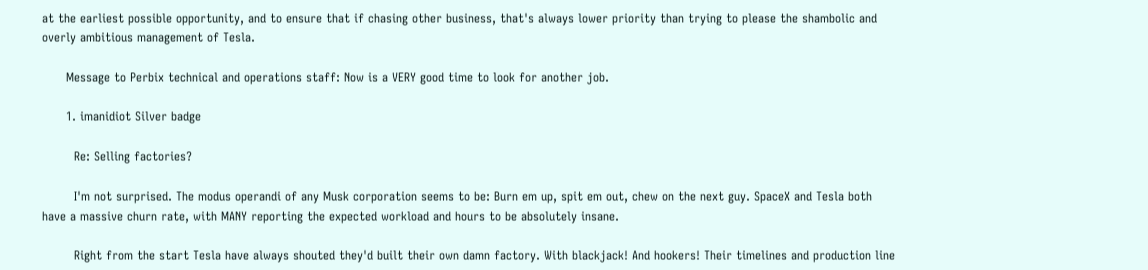at the earliest possible opportunity, and to ensure that if chasing other business, that's always lower priority than trying to please the shambolic and overly ambitious management of Tesla.

      Message to Perbix technical and operations staff: Now is a VERY good time to look for another job.

      1. imanidiot Silver badge

        Re: Selling factories?

        I'm not surprised. The modus operandi of any Musk corporation seems to be: Burn em up, spit em out, chew on the next guy. SpaceX and Tesla both have a massive churn rate, with MANY reporting the expected workload and hours to be absolutely insane.

        Right from the start Tesla have always shouted they'd built their own damn factory. With blackjack! And hookers! Their timelines and production line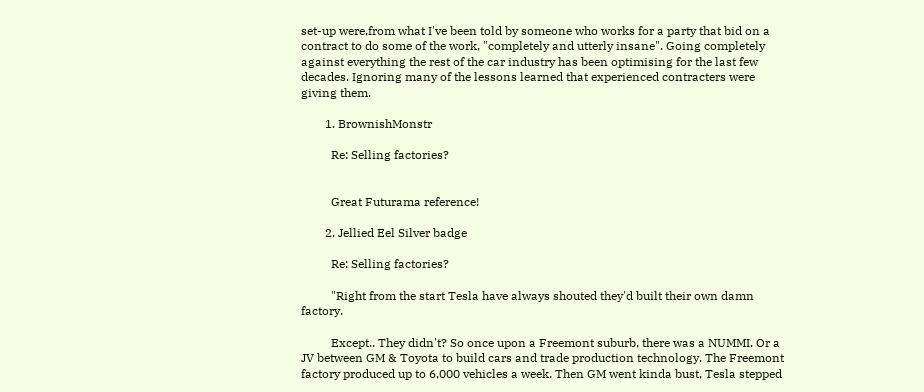set-up were,from what I've been told by someone who works for a party that bid on a contract to do some of the work, "completely and utterly insane". Going completely against everything the rest of the car industry has been optimising for the last few decades. Ignoring many of the lessons learned that experienced contracters were giving them.

        1. BrownishMonstr

          Re: Selling factories?


          Great Futurama reference!

        2. Jellied Eel Silver badge

          Re: Selling factories?

          "Right from the start Tesla have always shouted they'd built their own damn factory.

          Except.. They didn't? So once upon a Freemont suburb, there was a NUMMI. Or a JV between GM & Toyota to build cars and trade production technology. The Freemont factory produced up to 6,000 vehicles a week. Then GM went kinda bust, Tesla stepped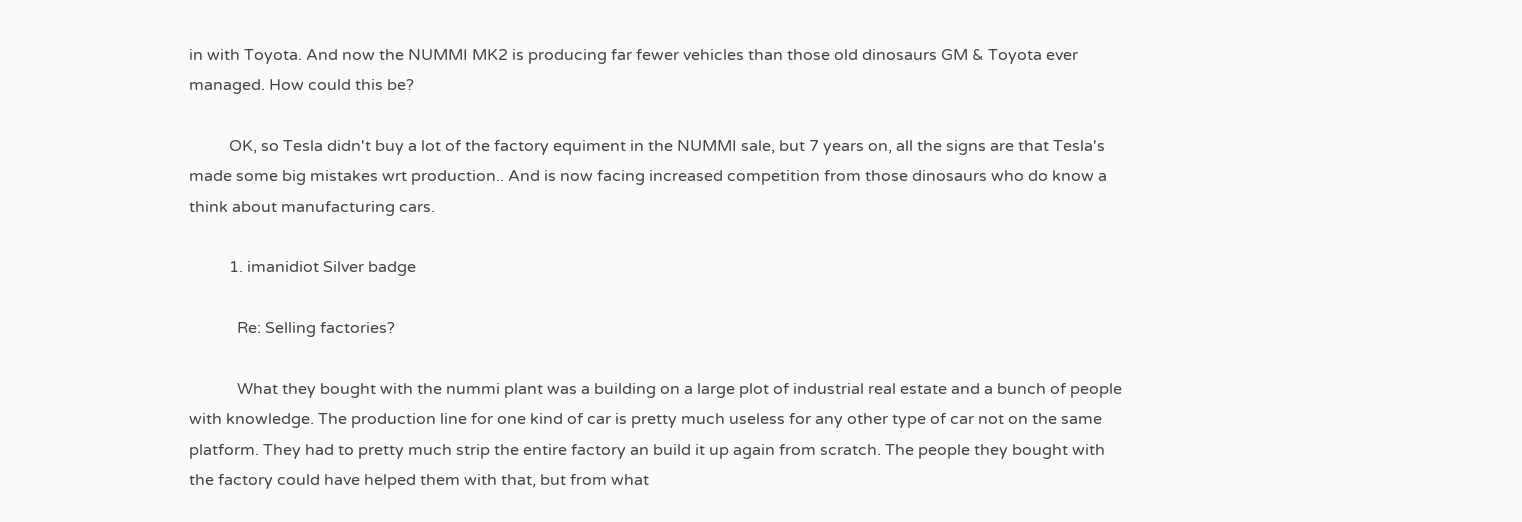in with Toyota. And now the NUMMI MK2 is producing far fewer vehicles than those old dinosaurs GM & Toyota ever managed. How could this be?

          OK, so Tesla didn't buy a lot of the factory equiment in the NUMMI sale, but 7 years on, all the signs are that Tesla's made some big mistakes wrt production.. And is now facing increased competition from those dinosaurs who do know a think about manufacturing cars.

          1. imanidiot Silver badge

            Re: Selling factories?

            What they bought with the nummi plant was a building on a large plot of industrial real estate and a bunch of people with knowledge. The production line for one kind of car is pretty much useless for any other type of car not on the same platform. They had to pretty much strip the entire factory an build it up again from scratch. The people they bought with the factory could have helped them with that, but from what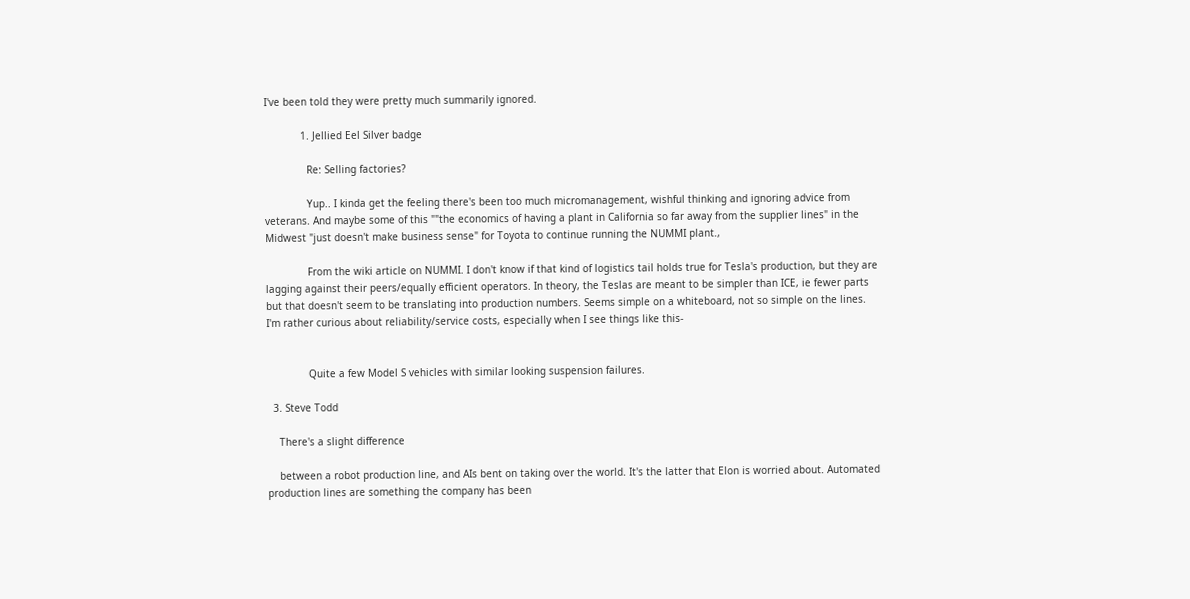I've been told they were pretty much summarily ignored.

            1. Jellied Eel Silver badge

              Re: Selling factories?

              Yup.. I kinda get the feeling there's been too much micromanagement, wishful thinking and ignoring advice from veterans. And maybe some of this ""the economics of having a plant in California so far away from the supplier lines" in the Midwest "just doesn't make business sense" for Toyota to continue running the NUMMI plant.,

              From the wiki article on NUMMI. I don't know if that kind of logistics tail holds true for Tesla's production, but they are lagging against their peers/equally efficient operators. In theory, the Teslas are meant to be simpler than ICE, ie fewer parts but that doesn't seem to be translating into production numbers. Seems simple on a whiteboard, not so simple on the lines. I'm rather curious about reliability/service costs, especially when I see things like this-


              Quite a few Model S vehicles with similar looking suspension failures.

  3. Steve Todd

    There's a slight difference

    between a robot production line, and AIs bent on taking over the world. It's the latter that Elon is worried about. Automated production lines are something the company has been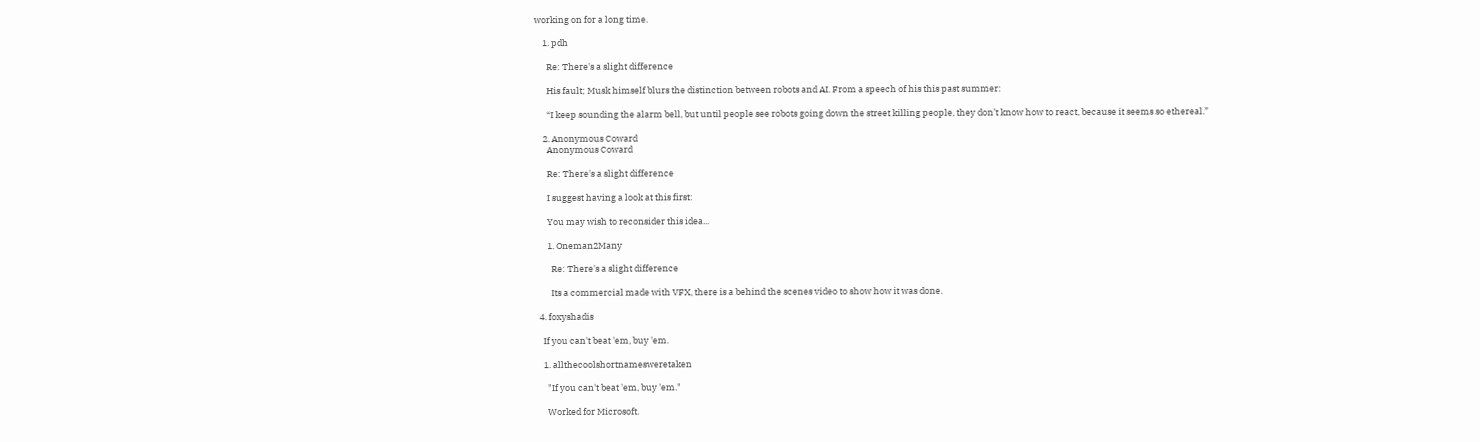working on for a long time.

    1. pdh

      Re: There's a slight difference

      His fault; Musk himself blurs the distinction between robots and AI. From a speech of his this past summer:

      “I keep sounding the alarm bell, but until people see robots going down the street killing people, they don’t know how to react, because it seems so ethereal.”

    2. Anonymous Coward
      Anonymous Coward

      Re: There's a slight difference

      I suggest having a look at this first:

      You may wish to reconsider this idea...

      1. Oneman2Many

        Re: There's a slight difference

        Its a commercial made with VFX, there is a behind the scenes video to show how it was done.

  4. foxyshadis

    If you can't beat 'em, buy 'em.

    1. allthecoolshortnamesweretaken

      "If you can't beat 'em, buy 'em."

      Worked for Microsoft.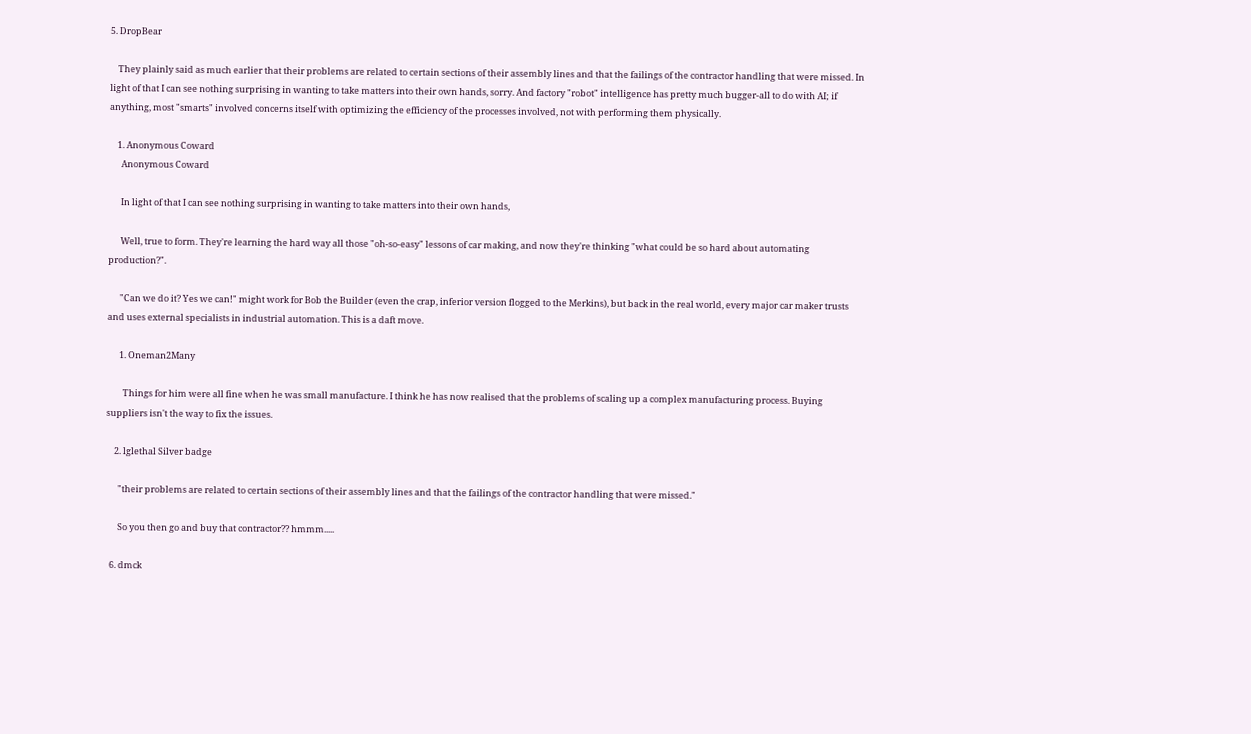5. DropBear

    They plainly said as much earlier that their problems are related to certain sections of their assembly lines and that the failings of the contractor handling that were missed. In light of that I can see nothing surprising in wanting to take matters into their own hands, sorry. And factory "robot" intelligence has pretty much bugger-all to do with AI; if anything, most "smarts" involved concerns itself with optimizing the efficiency of the processes involved, not with performing them physically.

    1. Anonymous Coward
      Anonymous Coward

      In light of that I can see nothing surprising in wanting to take matters into their own hands,

      Well, true to form. They're learning the hard way all those "oh-so-easy" lessons of car making, and now they're thinking "what could be so hard about automating production?".

      "Can we do it? Yes we can!" might work for Bob the Builder (even the crap, inferior version flogged to the Merkins), but back in the real world, every major car maker trusts and uses external specialists in industrial automation. This is a daft move.

      1. Oneman2Many

        Things for him were all fine when he was small manufacture. I think he has now realised that the problems of scaling up a complex manufacturing process. Buying suppliers isn't the way to fix the issues.

    2. lglethal Silver badge

      "their problems are related to certain sections of their assembly lines and that the failings of the contractor handling that were missed."

      So you then go and buy that contractor?? hmmm.....

  6. dmck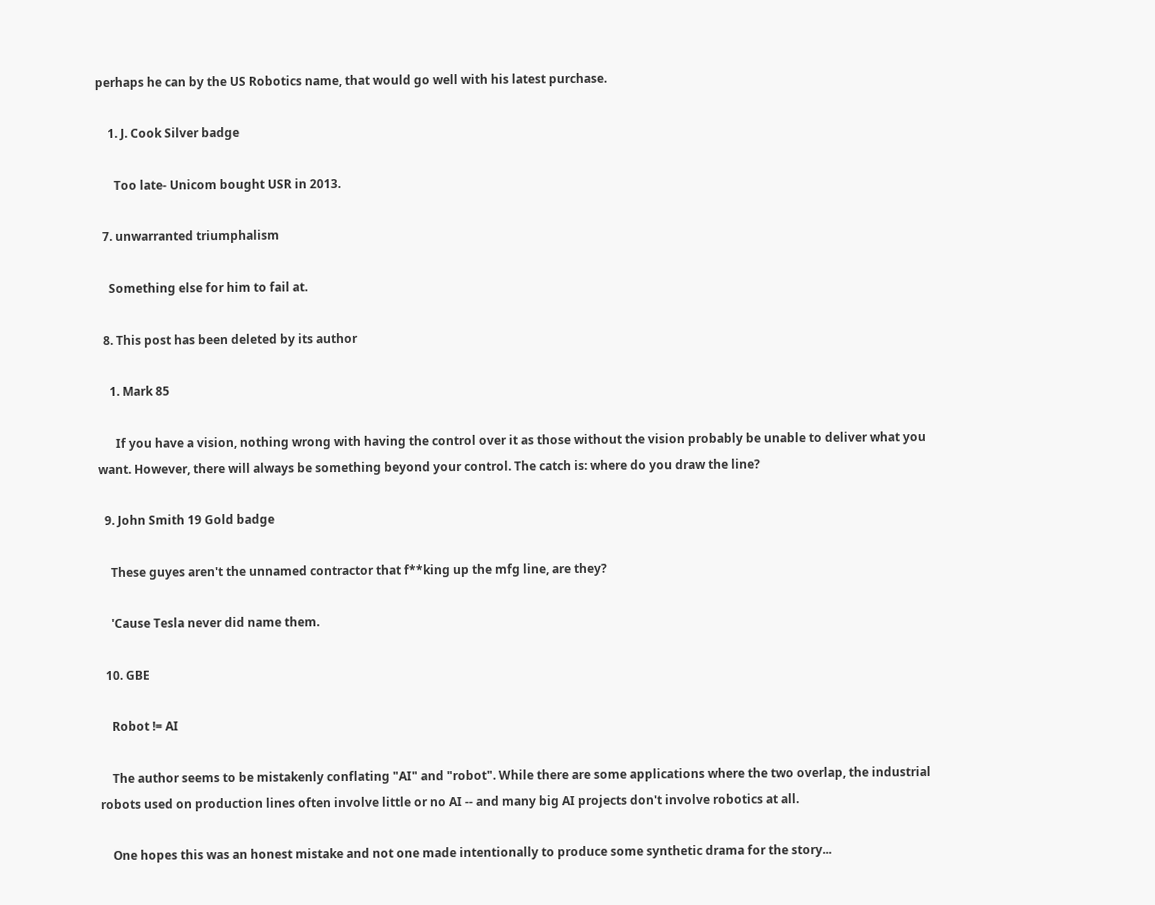perhaps he can by the US Robotics name, that would go well with his latest purchase.

    1. J. Cook Silver badge

      Too late- Unicom bought USR in 2013.

  7. unwarranted triumphalism

    Something else for him to fail at.

  8. This post has been deleted by its author

    1. Mark 85

      If you have a vision, nothing wrong with having the control over it as those without the vision probably be unable to deliver what you want. However, there will always be something beyond your control. The catch is: where do you draw the line?

  9. John Smith 19 Gold badge

    These guyes aren't the unnamed contractor that f**king up the mfg line, are they?

    'Cause Tesla never did name them.

  10. GBE

    Robot != AI

    The author seems to be mistakenly conflating "AI" and "robot". While there are some applications where the two overlap, the industrial robots used on production lines often involve little or no AI -- and many big AI projects don't involve robotics at all.

    One hopes this was an honest mistake and not one made intentionally to produce some synthetic drama for the story...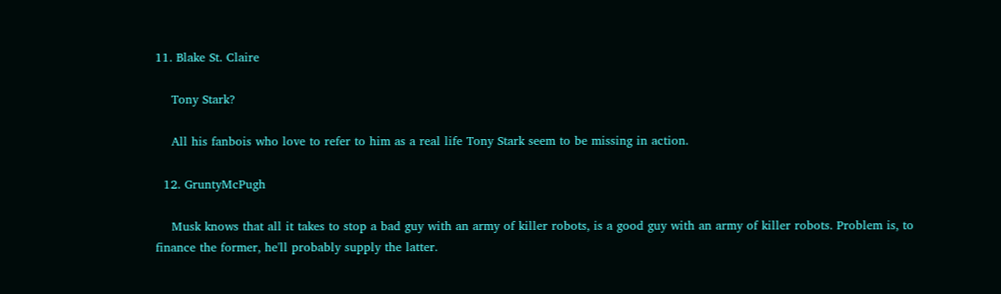11. Blake St. Claire

    Tony Stark?

    All his fanbois who love to refer to him as a real life Tony Stark seem to be missing in action.

  12. GruntyMcPugh

    Musk knows that all it takes to stop a bad guy with an army of killer robots, is a good guy with an army of killer robots. Problem is, to finance the former, he'll probably supply the latter.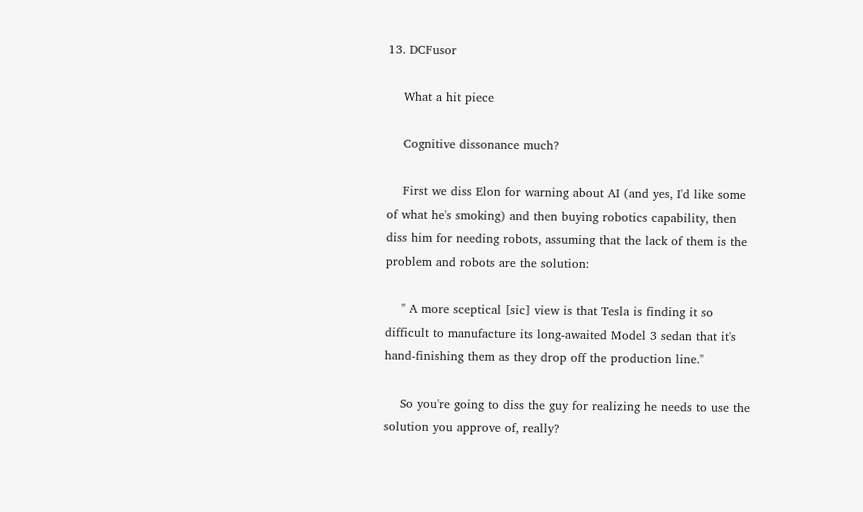13. DCFusor

    What a hit piece

    Cognitive dissonance much?

    First we diss Elon for warning about AI (and yes, I'd like some of what he's smoking) and then buying robotics capability, then diss him for needing robots, assuming that the lack of them is the problem and robots are the solution:

    " A more sceptical [sic] view is that Tesla is finding it so difficult to manufacture its long-awaited Model 3 sedan that it's hand-finishing them as they drop off the production line."

    So you're going to diss the guy for realizing he needs to use the solution you approve of, really?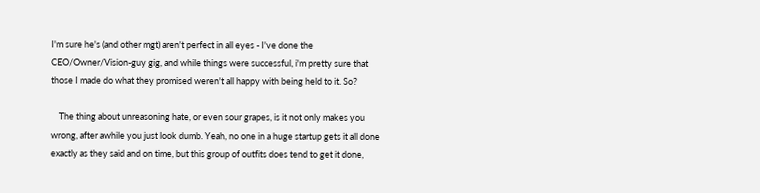I'm sure he's (and other mgt) aren't perfect in all eyes - I've done the CEO/Owner/Vision-guy gig, and while things were successful, i'm pretty sure that those I made do what they promised weren't all happy with being held to it. So?

    The thing about unreasoning hate, or even sour grapes, is it not only makes you wrong, after awhile you just look dumb. Yeah, no one in a huge startup gets it all done exactly as they said and on time, but this group of outfits does tend to get it done,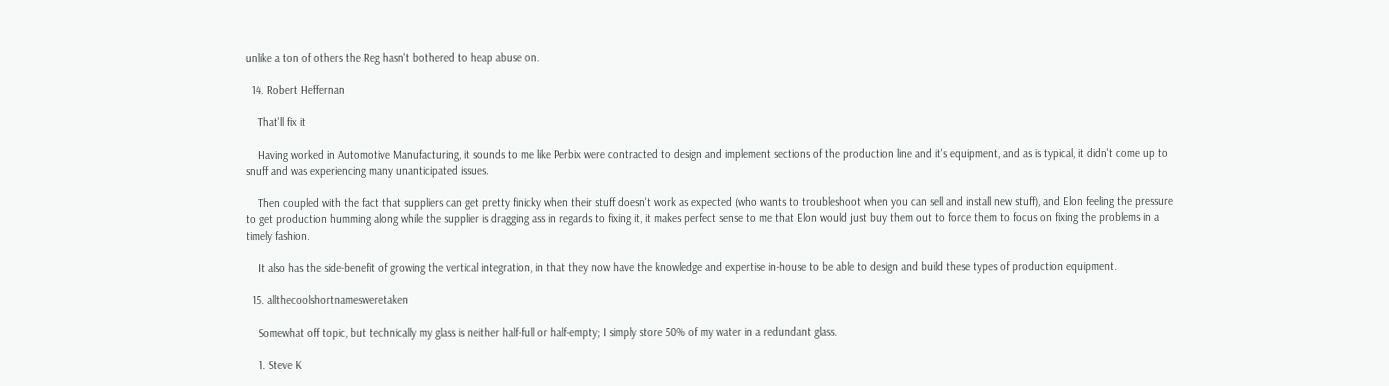unlike a ton of others the Reg hasn't bothered to heap abuse on.

  14. Robert Heffernan

    That'll fix it

    Having worked in Automotive Manufacturing, it sounds to me like Perbix were contracted to design and implement sections of the production line and it's equipment, and as is typical, it didn't come up to snuff and was experiencing many unanticipated issues.

    Then coupled with the fact that suppliers can get pretty finicky when their stuff doesn't work as expected (who wants to troubleshoot when you can sell and install new stuff), and Elon feeling the pressure to get production humming along while the supplier is dragging ass in regards to fixing it, it makes perfect sense to me that Elon would just buy them out to force them to focus on fixing the problems in a timely fashion.

    It also has the side-benefit of growing the vertical integration, in that they now have the knowledge and expertise in-house to be able to design and build these types of production equipment.

  15. allthecoolshortnamesweretaken

    Somewhat off topic, but technically my glass is neither half-full or half-empty; I simply store 50% of my water in a redundant glass.

    1. Steve K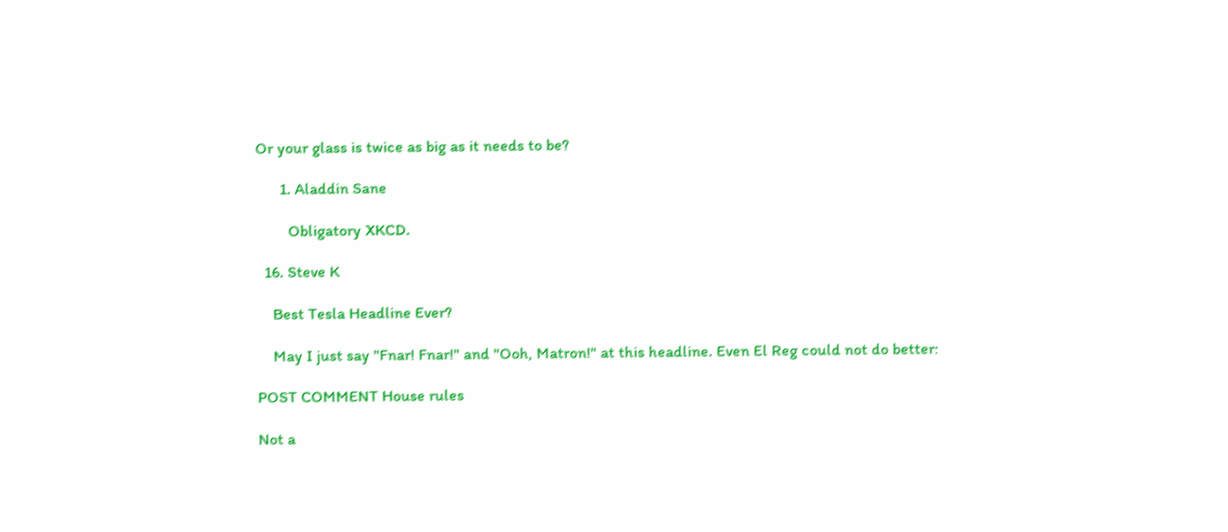Or your glass is twice as big as it needs to be?

      1. Aladdin Sane

        Obligatory XKCD.

  16. Steve K

    Best Tesla Headline Ever?

    May I just say "Fnar! Fnar!" and "Ooh, Matron!" at this headline. Even El Reg could not do better:

POST COMMENT House rules

Not a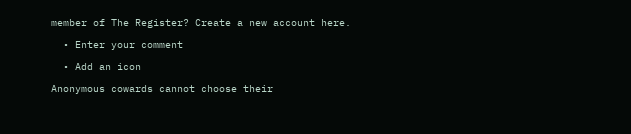member of The Register? Create a new account here.

  • Enter your comment

  • Add an icon

Anonymous cowards cannot choose their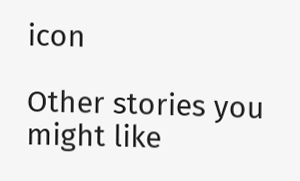icon

Other stories you might like